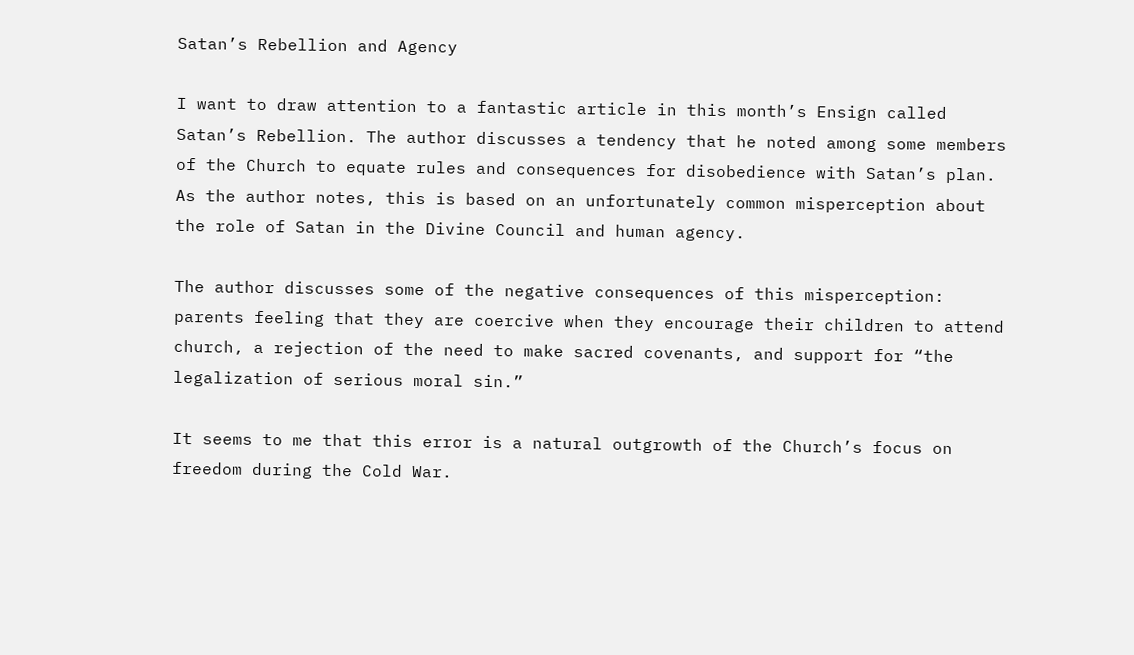Satan’s Rebellion and Agency

I want to draw attention to a fantastic article in this month’s Ensign called Satan’s Rebellion. The author discusses a tendency that he noted among some members of the Church to equate rules and consequences for disobedience with Satan’s plan. As the author notes, this is based on an unfortunately common misperception about the role of Satan in the Divine Council and human agency.

The author discusses some of the negative consequences of this misperception: parents feeling that they are coercive when they encourage their children to attend church, a rejection of the need to make sacred covenants, and support for “the legalization of serious moral sin.”

It seems to me that this error is a natural outgrowth of the Church’s focus on freedom during the Cold War.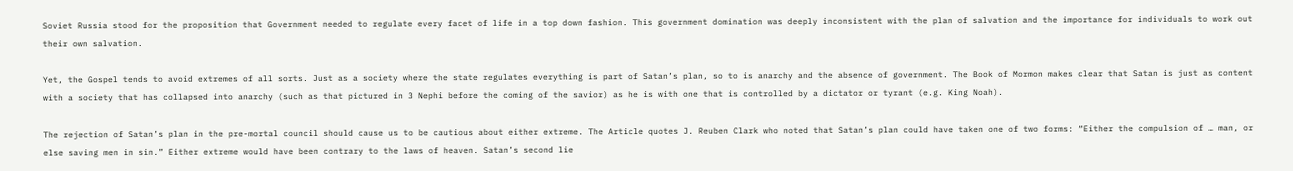Soviet Russia stood for the proposition that Government needed to regulate every facet of life in a top down fashion. This government domination was deeply inconsistent with the plan of salvation and the importance for individuals to work out their own salvation.

Yet, the Gospel tends to avoid extremes of all sorts. Just as a society where the state regulates everything is part of Satan’s plan, so to is anarchy and the absence of government. The Book of Mormon makes clear that Satan is just as content with a society that has collapsed into anarchy (such as that pictured in 3 Nephi before the coming of the savior) as he is with one that is controlled by a dictator or tyrant (e.g. King Noah).

The rejection of Satan’s plan in the pre-mortal council should cause us to be cautious about either extreme. The Article quotes J. Reuben Clark who noted that Satan’s plan could have taken one of two forms: “Either the compulsion of … man, or else saving men in sin.” Either extreme would have been contrary to the laws of heaven. Satan’s second lie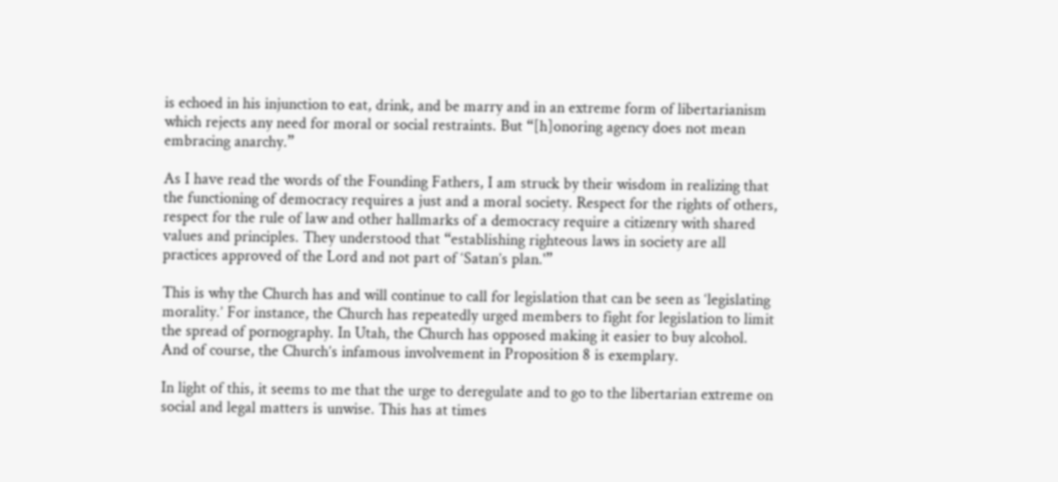is echoed in his injunction to eat, drink, and be marry and in an extreme form of libertarianism which rejects any need for moral or social restraints. But “[h]onoring agency does not mean embracing anarchy.”

As I have read the words of the Founding Fathers, I am struck by their wisdom in realizing that the functioning of democracy requires a just and a moral society. Respect for the rights of others, respect for the rule of law and other hallmarks of a democracy require a citizenry with shared values and principles. They understood that “establishing righteous laws in society are all practices approved of the Lord and not part of ‘Satan’s plan.'”

This is why the Church has and will continue to call for legislation that can be seen as ‘legislating morality.’ For instance, the Church has repeatedly urged members to fight for legislation to limit the spread of pornography. In Utah, the Church has opposed making it easier to buy alcohol. And of course, the Church’s infamous involvement in Proposition 8 is exemplary.

In light of this, it seems to me that the urge to deregulate and to go to the libertarian extreme on social and legal matters is unwise. This has at times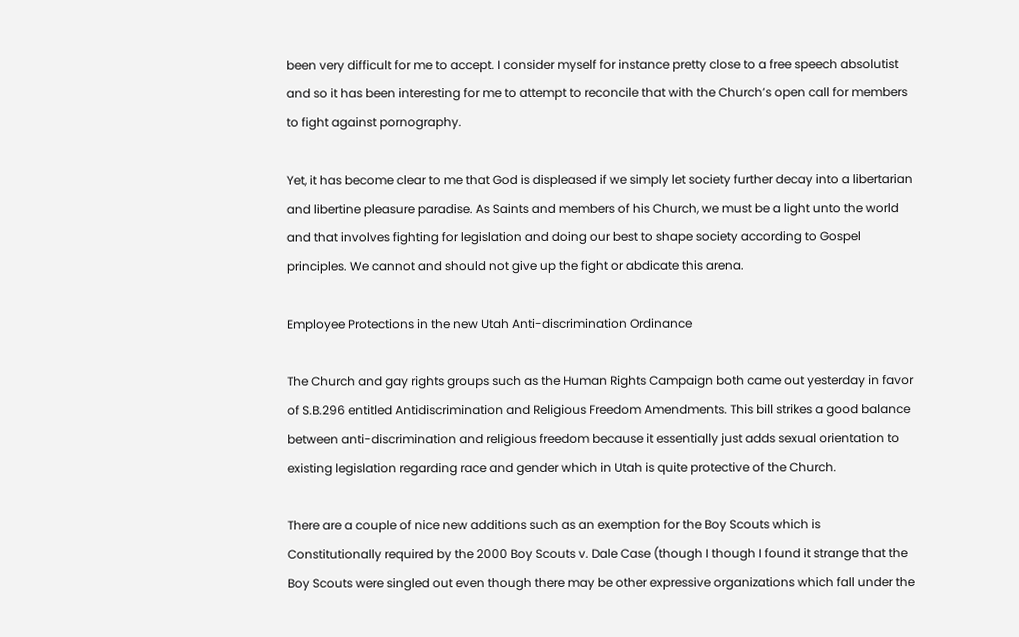been very difficult for me to accept. I consider myself for instance pretty close to a free speech absolutist and so it has been interesting for me to attempt to reconcile that with the Church’s open call for members to fight against pornography.

Yet, it has become clear to me that God is displeased if we simply let society further decay into a libertarian and libertine pleasure paradise. As Saints and members of his Church, we must be a light unto the world and that involves fighting for legislation and doing our best to shape society according to Gospel principles. We cannot and should not give up the fight or abdicate this arena.

Employee Protections in the new Utah Anti-discrimination Ordinance

The Church and gay rights groups such as the Human Rights Campaign both came out yesterday in favor of S.B.296 entitled Antidiscrimination and Religious Freedom Amendments. This bill strikes a good balance between anti-discrimination and religious freedom because it essentially just adds sexual orientation to existing legislation regarding race and gender which in Utah is quite protective of the Church.

There are a couple of nice new additions such as an exemption for the Boy Scouts which is Constitutionally required by the 2000 Boy Scouts v. Dale Case (though I though I found it strange that the Boy Scouts were singled out even though there may be other expressive organizations which fall under the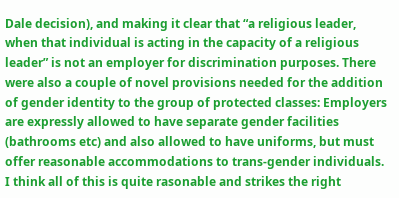Dale decision), and making it clear that “a religious leader, when that individual is acting in the capacity of a religious leader” is not an employer for discrimination purposes. There were also a couple of novel provisions needed for the addition of gender identity to the group of protected classes: Employers are expressly allowed to have separate gender facilities (bathrooms etc) and also allowed to have uniforms, but must offer reasonable accommodations to trans-gender individuals. I think all of this is quite rasonable and strikes the right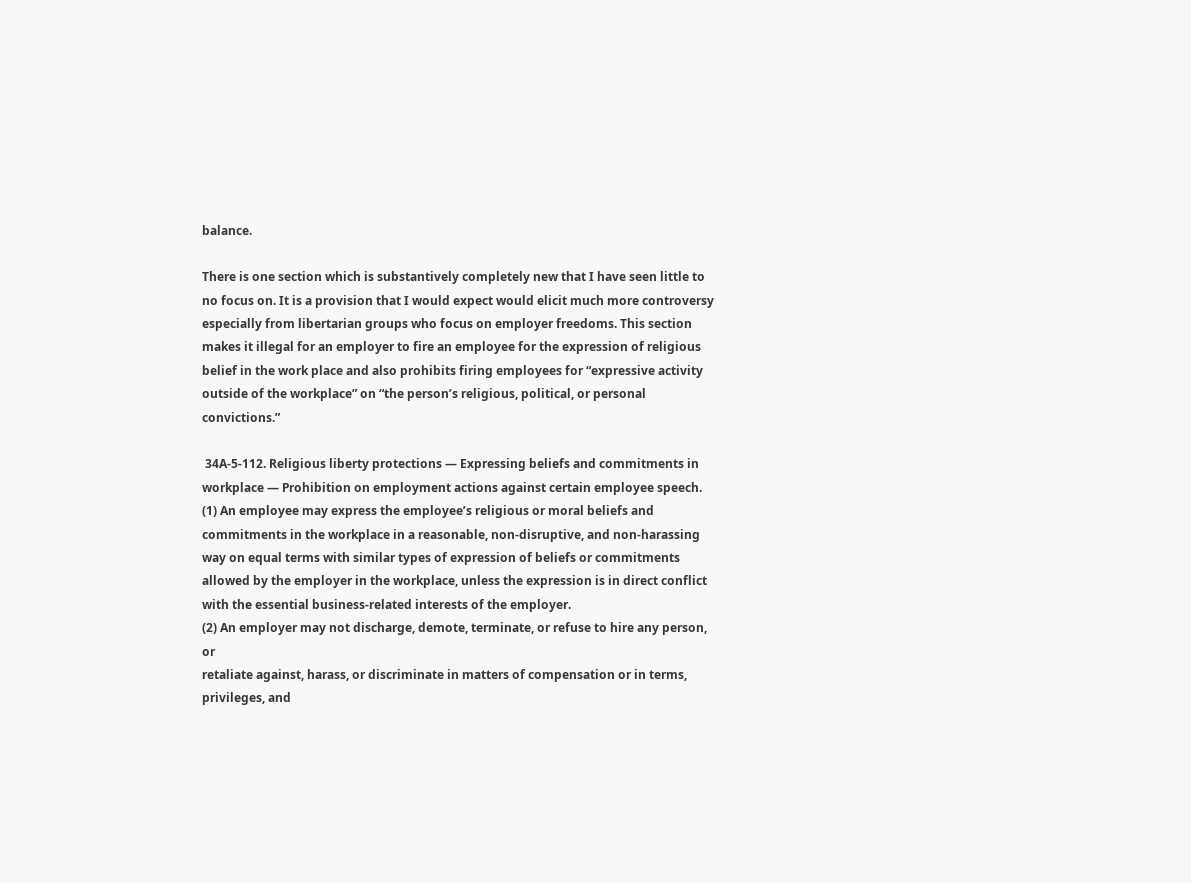balance.

There is one section which is substantively completely new that I have seen little to no focus on. It is a provision that I would expect would elicit much more controversy especially from libertarian groups who focus on employer freedoms. This section makes it illegal for an employer to fire an employee for the expression of religious belief in the work place and also prohibits firing employees for “expressive activity outside of the workplace” on “the person’s religious, political, or personal convictions.”

 34A-5-112. Religious liberty protections — Expressing beliefs and commitments in
workplace — Prohibition on employment actions against certain employee speech.
(1) An employee may express the employee’s religious or moral beliefs and
commitments in the workplace in a reasonable, non-disruptive, and non-harassing way on equal terms with similar types of expression of beliefs or commitments allowed by the employer in the workplace, unless the expression is in direct conflict with the essential business-related interests of the employer.
(2) An employer may not discharge, demote, terminate, or refuse to hire any person, or
retaliate against, harass, or discriminate in matters of compensation or in terms, privileges, and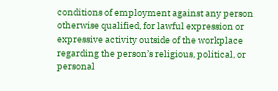conditions of employment against any person otherwise qualified, for lawful expression or
expressive activity outside of the workplace regarding the person’s religious, political, or
personal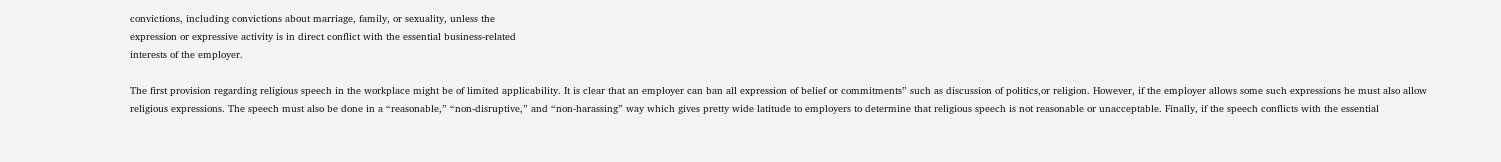convictions, including convictions about marriage, family, or sexuality, unless the
expression or expressive activity is in direct conflict with the essential business-related
interests of the employer.

The first provision regarding religious speech in the workplace might be of limited applicability. It is clear that an employer can ban all expression of belief or commitments” such as discussion of politics,or religion. However, if the employer allows some such expressions he must also allow religious expressions. The speech must also be done in a “reasonable,” “non-disruptive,” and “non-harassing” way which gives pretty wide latitude to employers to determine that religious speech is not reasonable or unacceptable. Finally, if the speech conflicts with the essential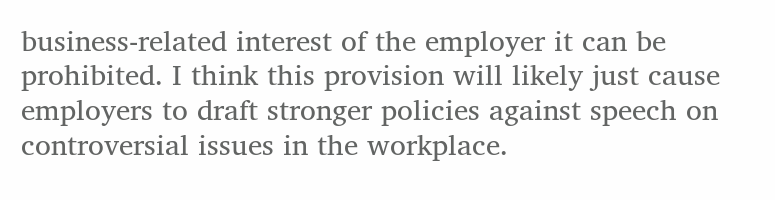business-related interest of the employer it can be prohibited. I think this provision will likely just cause employers to draft stronger policies against speech on controversial issues in the workplace.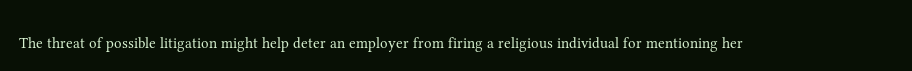The threat of possible litigation might help deter an employer from firing a religious individual for mentioning her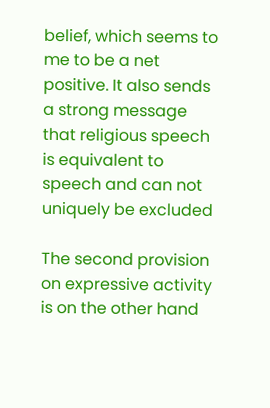belief, which seems to me to be a net positive. It also sends a strong message that religious speech is equivalent to speech and can not uniquely be excluded

The second provision on expressive activity is on the other hand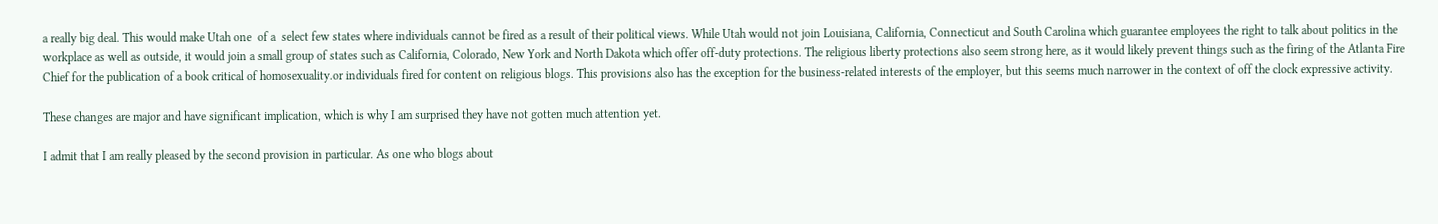a really big deal. This would make Utah one  of a  select few states where individuals cannot be fired as a result of their political views. While Utah would not join Louisiana, California, Connecticut and South Carolina which guarantee employees the right to talk about politics in the workplace as well as outside, it would join a small group of states such as California, Colorado, New York and North Dakota which offer off-duty protections. The religious liberty protections also seem strong here, as it would likely prevent things such as the firing of the Atlanta Fire Chief for the publication of a book critical of homosexuality.or individuals fired for content on religious blogs. This provisions also has the exception for the business-related interests of the employer, but this seems much narrower in the context of off the clock expressive activity.

These changes are major and have significant implication, which is why I am surprised they have not gotten much attention yet.

I admit that I am really pleased by the second provision in particular. As one who blogs about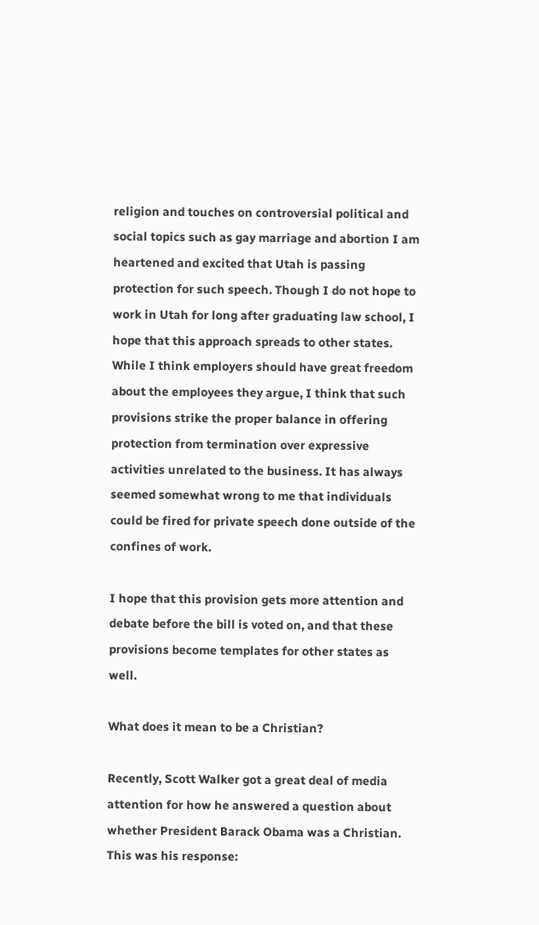religion and touches on controversial political and social topics such as gay marriage and abortion I am heartened and excited that Utah is passing protection for such speech. Though I do not hope to work in Utah for long after graduating law school, I hope that this approach spreads to other states. While I think employers should have great freedom about the employees they argue, I think that such provisions strike the proper balance in offering protection from termination over expressive activities unrelated to the business. It has always seemed somewhat wrong to me that individuals could be fired for private speech done outside of the confines of work.

I hope that this provision gets more attention and debate before the bill is voted on, and that these provisions become templates for other states as well.

What does it mean to be a Christian?

Recently, Scott Walker got a great deal of media attention for how he answered a question about whether President Barack Obama was a Christian. This was his response: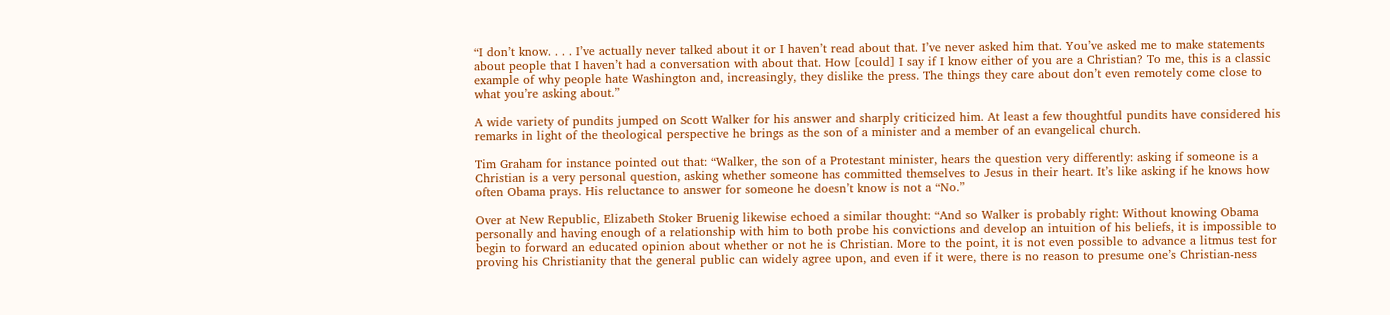“I don’t know. . . . I’ve actually never talked about it or I haven’t read about that. I’ve never asked him that. You’ve asked me to make statements about people that I haven’t had a conversation with about that. How [could] I say if I know either of you are a Christian? To me, this is a classic example of why people hate Washington and, increasingly, they dislike the press. The things they care about don’t even remotely come close to what you’re asking about.”

A wide variety of pundits jumped on Scott Walker for his answer and sharply criticized him. At least a few thoughtful pundits have considered his remarks in light of the theological perspective he brings as the son of a minister and a member of an evangelical church.

Tim Graham for instance pointed out that: “Walker, the son of a Protestant minister, hears the question very differently: asking if someone is a Christian is a very personal question, asking whether someone has committed themselves to Jesus in their heart. It’s like asking if he knows how often Obama prays. His reluctance to answer for someone he doesn’t know is not a “No.”

Over at New Republic, Elizabeth Stoker Bruenig likewise echoed a similar thought: “And so Walker is probably right: Without knowing Obama personally and having enough of a relationship with him to both probe his convictions and develop an intuition of his beliefs, it is impossible to begin to forward an educated opinion about whether or not he is Christian. More to the point, it is not even possible to advance a litmus test for proving his Christianity that the general public can widely agree upon, and even if it were, there is no reason to presume one’s Christian-ness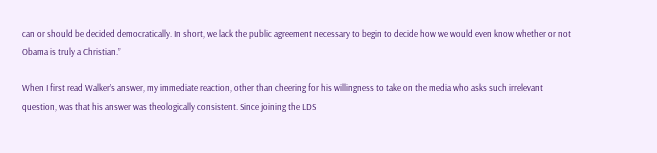can or should be decided democratically. In short, we lack the public agreement necessary to begin to decide how we would even know whether or not Obama is truly a Christian.”

When I first read Walker’s answer, my immediate reaction, other than cheering for his willingness to take on the media who asks such irrelevant question, was that his answer was theologically consistent. Since joining the LDS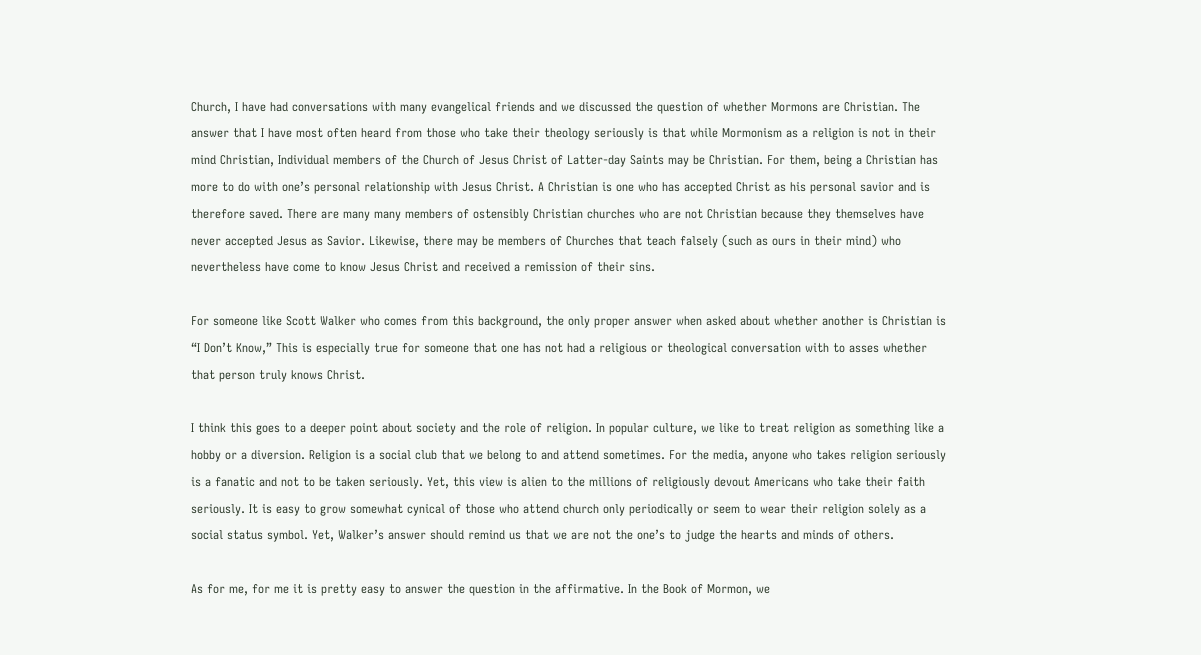Church, I have had conversations with many evangelical friends and we discussed the question of whether Mormons are Christian. The answer that I have most often heard from those who take their theology seriously is that while Mormonism as a religion is not in their mind Christian, Individual members of the Church of Jesus Christ of Latter-day Saints may be Christian. For them, being a Christian has more to do with one’s personal relationship with Jesus Christ. A Christian is one who has accepted Christ as his personal savior and is therefore saved. There are many many members of ostensibly Christian churches who are not Christian because they themselves have never accepted Jesus as Savior. Likewise, there may be members of Churches that teach falsely (such as ours in their mind) who nevertheless have come to know Jesus Christ and received a remission of their sins.

For someone like Scott Walker who comes from this background, the only proper answer when asked about whether another is Christian is “I Don’t Know,” This is especially true for someone that one has not had a religious or theological conversation with to asses whether that person truly knows Christ.

I think this goes to a deeper point about society and the role of religion. In popular culture, we like to treat religion as something like a hobby or a diversion. Religion is a social club that we belong to and attend sometimes. For the media, anyone who takes religion seriously is a fanatic and not to be taken seriously. Yet, this view is alien to the millions of religiously devout Americans who take their faith seriously. It is easy to grow somewhat cynical of those who attend church only periodically or seem to wear their religion solely as a social status symbol. Yet, Walker’s answer should remind us that we are not the one’s to judge the hearts and minds of others.

As for me, for me it is pretty easy to answer the question in the affirmative. In the Book of Mormon, we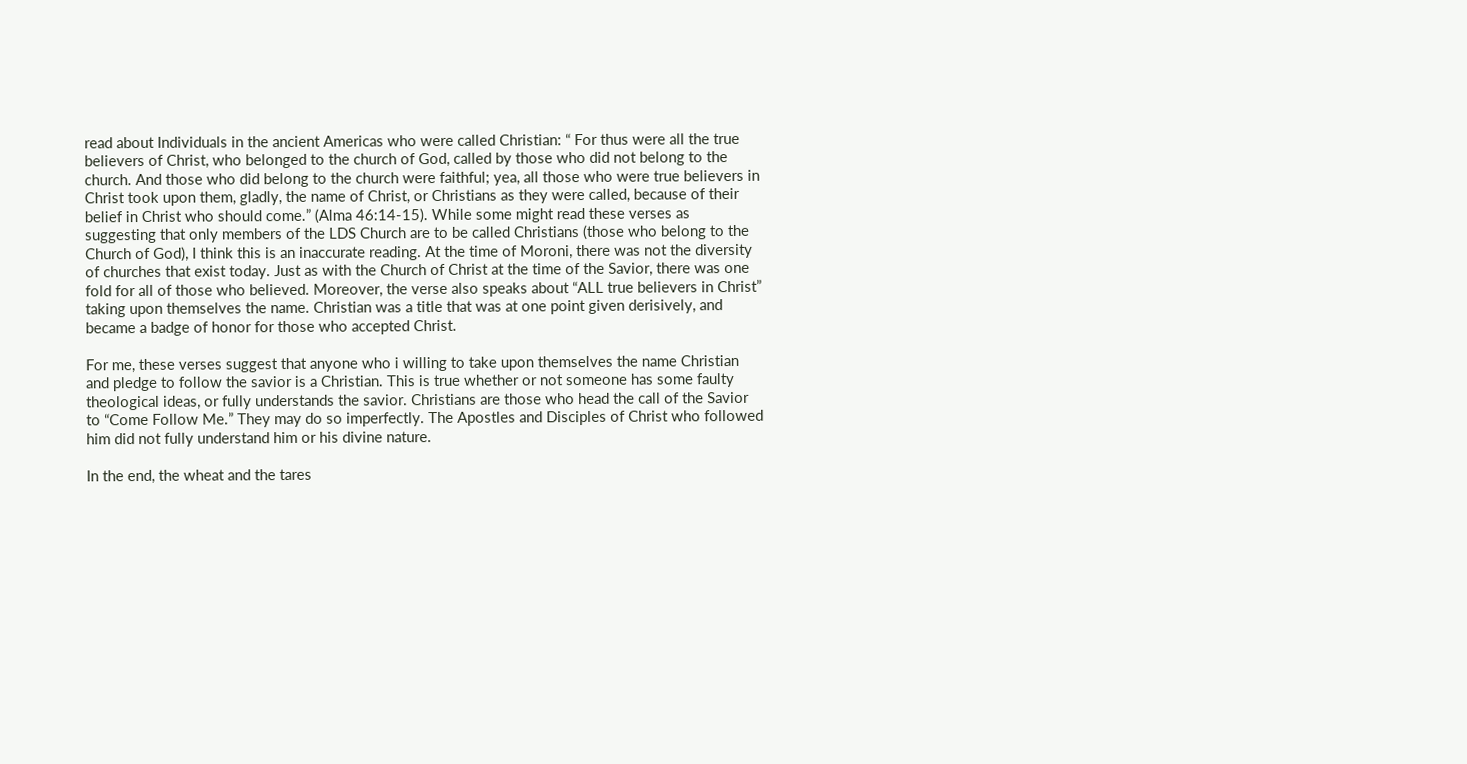read about Individuals in the ancient Americas who were called Christian: “ For thus were all the true believers of Christ, who belonged to the church of God, called by those who did not belong to the church. And those who did belong to the church were faithful; yea, all those who were true believers in Christ took upon them, gladly, the name of Christ, or Christians as they were called, because of their belief in Christ who should come.” (Alma 46:14-15). While some might read these verses as suggesting that only members of the LDS Church are to be called Christians (those who belong to the Church of God), I think this is an inaccurate reading. At the time of Moroni, there was not the diversity of churches that exist today. Just as with the Church of Christ at the time of the Savior, there was one fold for all of those who believed. Moreover, the verse also speaks about “ALL true believers in Christ” taking upon themselves the name. Christian was a title that was at one point given derisively, and became a badge of honor for those who accepted Christ.

For me, these verses suggest that anyone who i willing to take upon themselves the name Christian and pledge to follow the savior is a Christian. This is true whether or not someone has some faulty theological ideas, or fully understands the savior. Christians are those who head the call of the Savior to “Come Follow Me.” They may do so imperfectly. The Apostles and Disciples of Christ who followed him did not fully understand him or his divine nature.

In the end, the wheat and the tares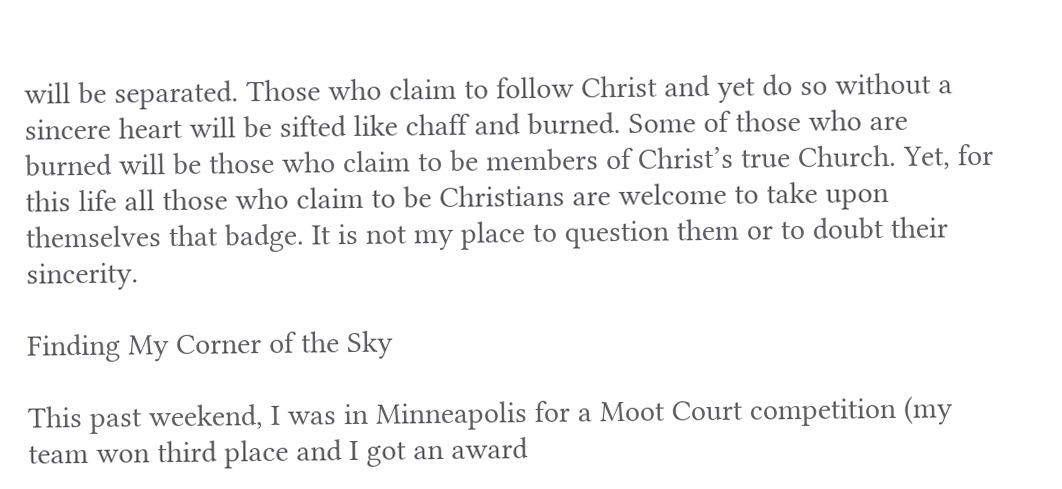will be separated. Those who claim to follow Christ and yet do so without a sincere heart will be sifted like chaff and burned. Some of those who are burned will be those who claim to be members of Christ’s true Church. Yet, for this life all those who claim to be Christians are welcome to take upon themselves that badge. It is not my place to question them or to doubt their sincerity.

Finding My Corner of the Sky

This past weekend, I was in Minneapolis for a Moot Court competition (my team won third place and I got an award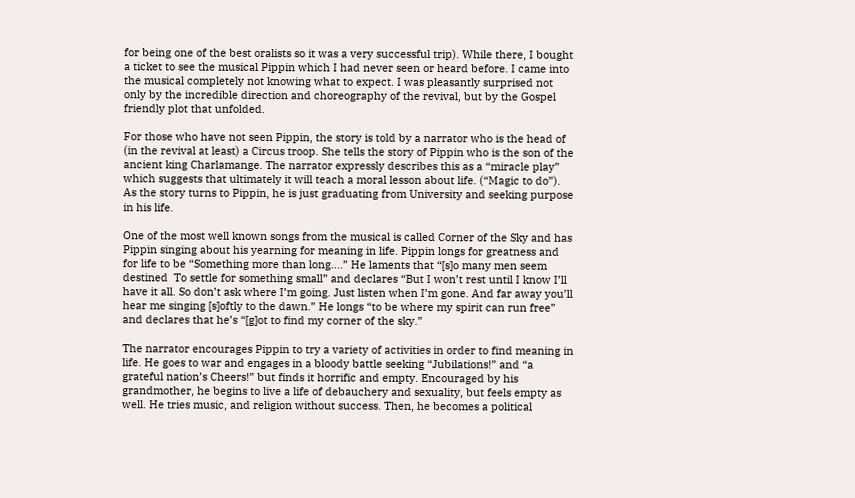for being one of the best oralists so it was a very successful trip). While there, I bought a ticket to see the musical Pippin which I had never seen or heard before. I came into the musical completely not knowing what to expect. I was pleasantly surprised not only by the incredible direction and choreography of the revival, but by the Gospel friendly plot that unfolded.

For those who have not seen Pippin, the story is told by a narrator who is the head of (in the revival at least) a Circus troop. She tells the story of Pippin who is the son of the ancient king Charlamange. The narrator expressly describes this as a “miracle play” which suggests that ultimately it will teach a moral lesson about life. (“Magic to do”). As the story turns to Pippin, he is just graduating from University and seeking purpose in his life.

One of the most well known songs from the musical is called Corner of the Sky and has Pippin singing about his yearning for meaning in life. Pippin longs for greatness and for life to be “Something more than long….” He laments that “[s]o many men seem destined  To settle for something small” and declares “But I won’t rest until I know I’ll have it all. So don’t ask where I’m going. Just listen when I’m gone. And far away you’ll hear me singing [s]oftly to the dawn.” He longs “to be where my spirit can run free” and declares that he’s “[g]ot to find my corner of the sky.”

The narrator encourages Pippin to try a variety of activities in order to find meaning in life. He goes to war and engages in a bloody battle seeking “Jubilations!” and “a grateful nation’s Cheers!” but finds it horrific and empty. Encouraged by his grandmother, he begins to live a life of debauchery and sexuality, but feels empty as well. He tries music, and religion without success. Then, he becomes a political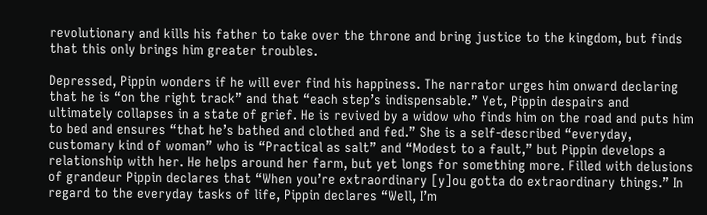revolutionary and kills his father to take over the throne and bring justice to the kingdom, but finds that this only brings him greater troubles.

Depressed, Pippin wonders if he will ever find his happiness. The narrator urges him onward declaring that he is “on the right track” and that “each step’s indispensable.” Yet, Pippin despairs and ultimately collapses in a state of grief. He is revived by a widow who finds him on the road and puts him to bed and ensures “that he’s bathed and clothed and fed.” She is a self-described “everyday, customary kind of woman” who is “Practical as salt” and “Modest to a fault,” but Pippin develops a relationship with her. He helps around her farm, but yet longs for something more. Filled with delusions of grandeur Pippin declares that “When you’re extraordinary [y]ou gotta do extraordinary things.” In regard to the everyday tasks of life, Pippin declares “Well, I’m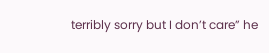terribly sorry but I don’t care” he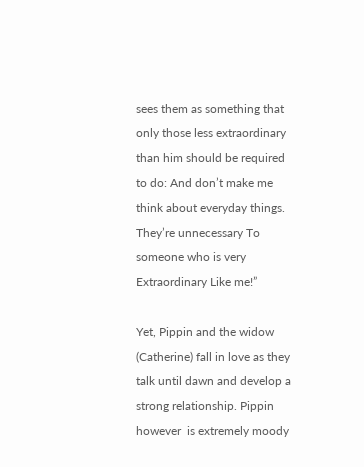sees them as something that only those less extraordinary than him should be required to do: And don’t make me think about everyday things. They’re unnecessary To someone who is very Extraordinary Like me!”

Yet, Pippin and the widow (Catherine) fall in love as they talk until dawn and develop a strong relationship. Pippin however  is extremely moody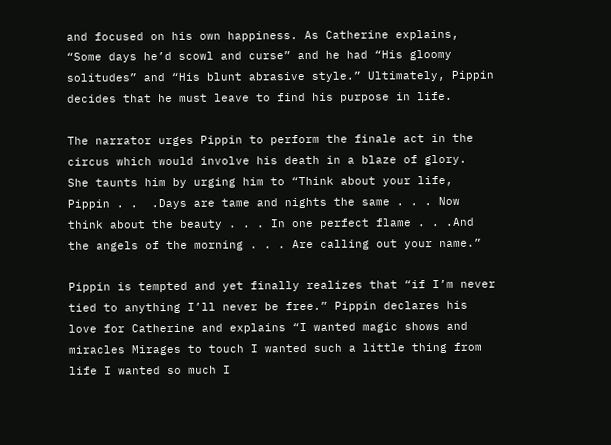and focused on his own happiness. As Catherine explains, “Some days he’d scowl and curse” and he had “His gloomy solitudes” and “His blunt abrasive style.” Ultimately, Pippin decides that he must leave to find his purpose in life.

The narrator urges Pippin to perform the finale act in the circus which would involve his death in a blaze of glory.  She taunts him by urging him to “Think about your life, Pippin . .  .Days are tame and nights the same . . . Now think about the beauty . . . In one perfect flame . . .And the angels of the morning . . . Are calling out your name.”

Pippin is tempted and yet finally realizes that “if I’m never tied to anything I’ll never be free.” Pippin declares his love for Catherine and explains “I wanted magic shows and miracles Mirages to touch I wanted such a little thing from life I wanted so much I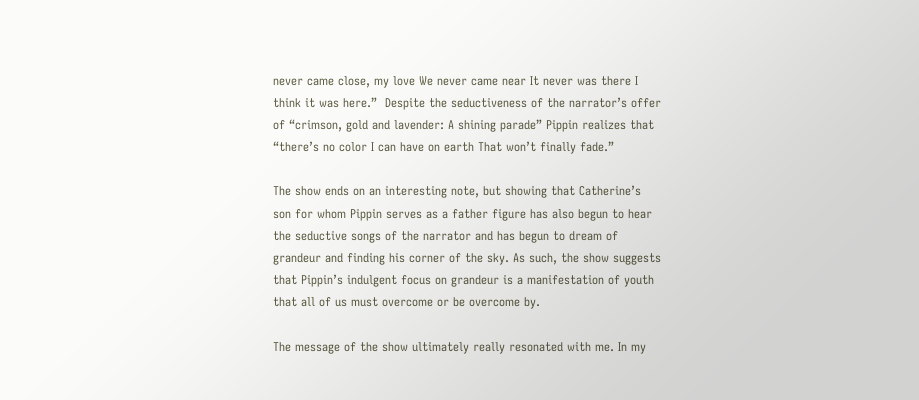never came close, my love We never came near It never was there I think it was here.”  Despite the seductiveness of the narrator’s offer of “crimson, gold and lavender: A shining parade” Pippin realizes that “there’s no color I can have on earth That won’t finally fade.”

The show ends on an interesting note, but showing that Catherine’s son for whom Pippin serves as a father figure has also begun to hear the seductive songs of the narrator and has begun to dream of grandeur and finding his corner of the sky. As such, the show suggests that Pippin’s indulgent focus on grandeur is a manifestation of youth that all of us must overcome or be overcome by.

The message of the show ultimately really resonated with me. In my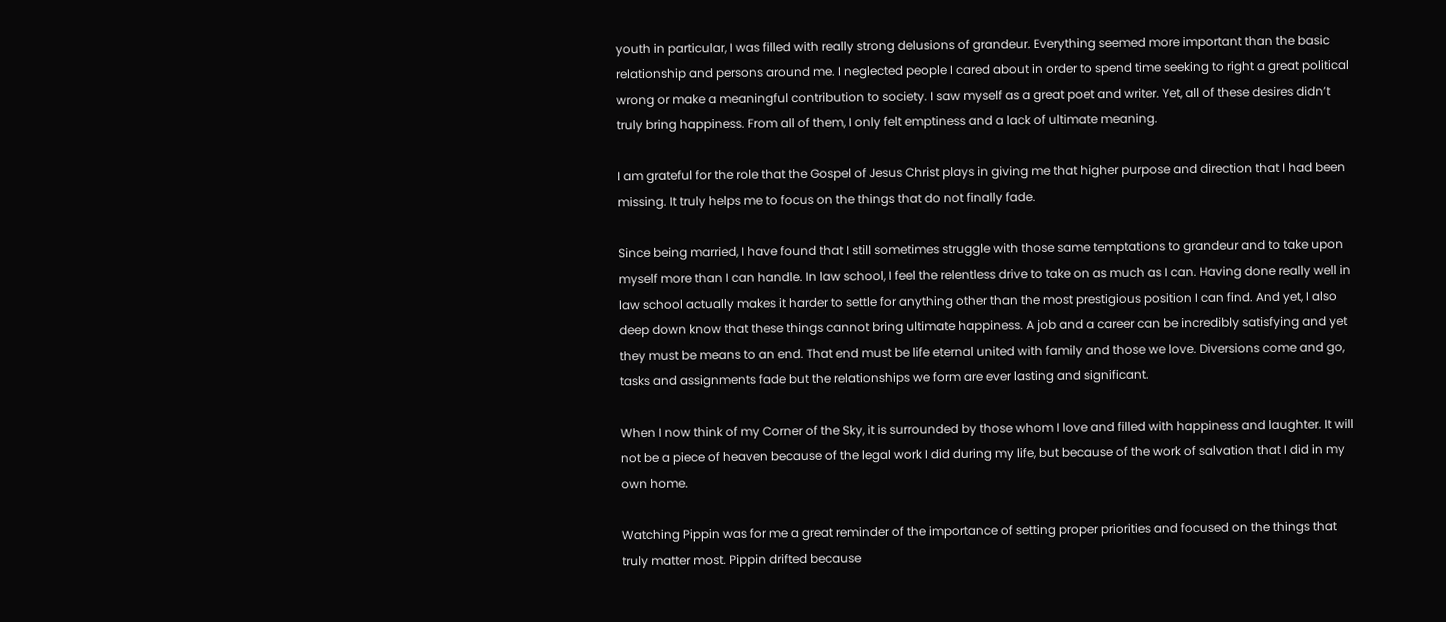youth in particular, I was filled with really strong delusions of grandeur. Everything seemed more important than the basic relationship and persons around me. I neglected people I cared about in order to spend time seeking to right a great political wrong or make a meaningful contribution to society. I saw myself as a great poet and writer. Yet, all of these desires didn’t truly bring happiness. From all of them, I only felt emptiness and a lack of ultimate meaning.

I am grateful for the role that the Gospel of Jesus Christ plays in giving me that higher purpose and direction that I had been missing. It truly helps me to focus on the things that do not finally fade.

Since being married, I have found that I still sometimes struggle with those same temptations to grandeur and to take upon myself more than I can handle. In law school, I feel the relentless drive to take on as much as I can. Having done really well in law school actually makes it harder to settle for anything other than the most prestigious position I can find. And yet, I also deep down know that these things cannot bring ultimate happiness. A job and a career can be incredibly satisfying and yet they must be means to an end. That end must be life eternal united with family and those we love. Diversions come and go, tasks and assignments fade but the relationships we form are ever lasting and significant.

When I now think of my Corner of the Sky, it is surrounded by those whom I love and filled with happiness and laughter. It will not be a piece of heaven because of the legal work I did during my life, but because of the work of salvation that I did in my own home.

Watching Pippin was for me a great reminder of the importance of setting proper priorities and focused on the things that truly matter most. Pippin drifted because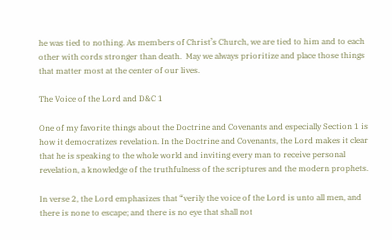he was tied to nothing. As members of Christ’s Church, we are tied to him and to each other with cords stronger than death.  May we always prioritize and place those things that matter most at the center of our lives.

The Voice of the Lord and D&C 1

One of my favorite things about the Doctrine and Covenants and especially Section 1 is how it democratizes revelation. In the Doctrine and Covenants, the Lord makes it clear that he is speaking to the whole world and inviting every man to receive personal revelation, a knowledge of the truthfulness of the scriptures and the modern prophets.

In verse 2, the Lord emphasizes that “verily the voice of the Lord is unto all men, and there is none to escape; and there is no eye that shall not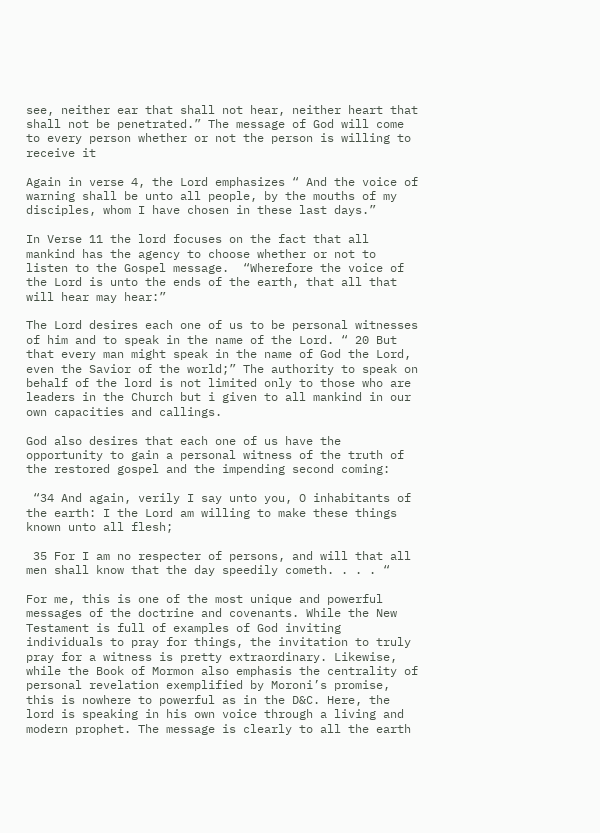see, neither ear that shall not hear, neither heart that shall not be penetrated.” The message of God will come to every person whether or not the person is willing to receive it

Again in verse 4, the Lord emphasizes “ And the voice of warning shall be unto all people, by the mouths of my disciples, whom I have chosen in these last days.”

In Verse 11 the lord focuses on the fact that all mankind has the agency to choose whether or not to listen to the Gospel message.  “Wherefore the voice of the Lord is unto the ends of the earth, that all that will hear may hear:”

The Lord desires each one of us to be personal witnesses of him and to speak in the name of the Lord. “ 20 But that every man might speak in the name of God the Lord, even the Savior of the world;” The authority to speak on behalf of the lord is not limited only to those who are leaders in the Church but i given to all mankind in our own capacities and callings.

God also desires that each one of us have the opportunity to gain a personal witness of the truth of the restored gospel and the impending second coming:

 “34 And again, verily I say unto you, O inhabitants of the earth: I the Lord am willing to make these things known unto all flesh;

 35 For I am no respecter of persons, and will that all men shall know that the day speedily cometh. . . . “

For me, this is one of the most unique and powerful messages of the doctrine and covenants. While the New Testament is full of examples of God inviting individuals to pray for things, the invitation to truly pray for a witness is pretty extraordinary. Likewise, while the Book of Mormon also emphasis the centrality of personal revelation exemplified by Moroni’s promise, this is nowhere to powerful as in the D&C. Here, the lord is speaking in his own voice through a living and modern prophet. The message is clearly to all the earth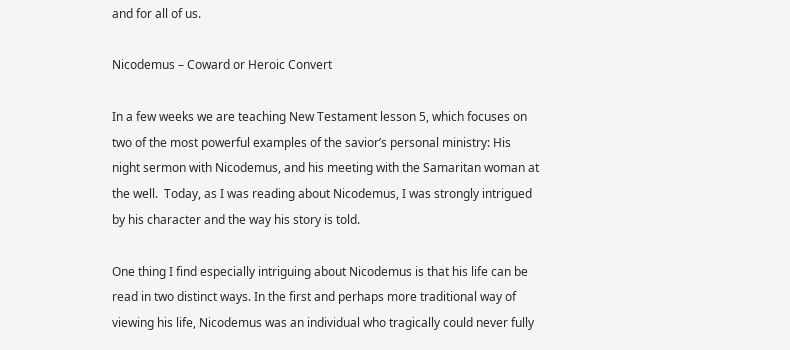and for all of us.

Nicodemus – Coward or Heroic Convert

In a few weeks we are teaching New Testament lesson 5, which focuses on two of the most powerful examples of the savior’s personal ministry: His night sermon with Nicodemus, and his meeting with the Samaritan woman at the well.  Today, as I was reading about Nicodemus, I was strongly intrigued by his character and the way his story is told.

One thing I find especially intriguing about Nicodemus is that his life can be read in two distinct ways. In the first and perhaps more traditional way of viewing his life, Nicodemus was an individual who tragically could never fully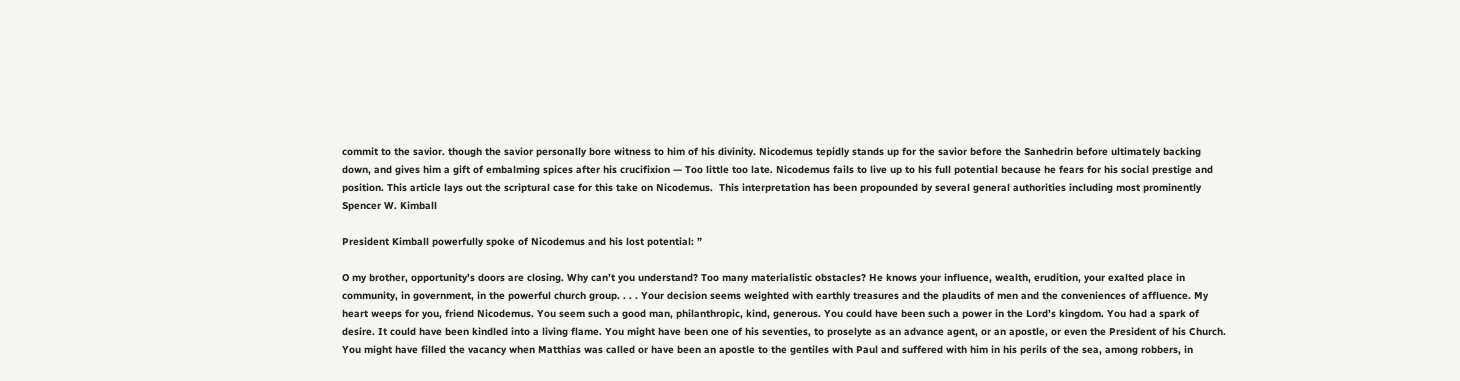commit to the savior. though the savior personally bore witness to him of his divinity. Nicodemus tepidly stands up for the savior before the Sanhedrin before ultimately backing down, and gives him a gift of embalming spices after his crucifixion — Too little too late. Nicodemus fails to live up to his full potential because he fears for his social prestige and position. This article lays out the scriptural case for this take on Nicodemus.  This interpretation has been propounded by several general authorities including most prominently Spencer W. Kimball

President Kimball powerfully spoke of Nicodemus and his lost potential: ”

O my brother, opportunity’s doors are closing. Why can’t you understand? Too many materialistic obstacles? He knows your influence, wealth, erudition, your exalted place in community, in government, in the powerful church group. . . . Your decision seems weighted with earthly treasures and the plaudits of men and the conveniences of affluence. My heart weeps for you, friend Nicodemus. You seem such a good man, philanthropic, kind, generous. You could have been such a power in the Lord’s kingdom. You had a spark of desire. It could have been kindled into a living flame. You might have been one of his seventies, to proselyte as an advance agent, or an apostle, or even the President of his Church. You might have filled the vacancy when Matthias was called or have been an apostle to the gentiles with Paul and suffered with him in his perils of the sea, among robbers, in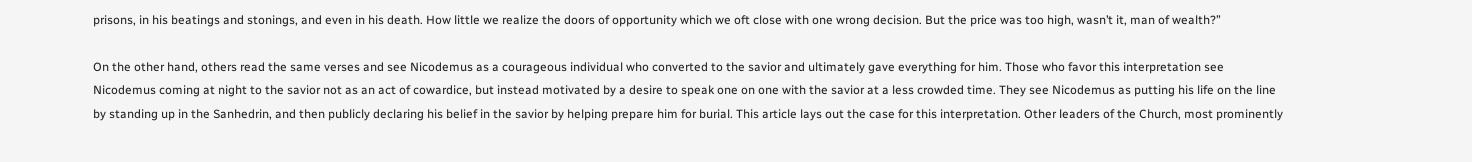prisons, in his beatings and stonings, and even in his death. How little we realize the doors of opportunity which we oft close with one wrong decision. But the price was too high, wasn’t it, man of wealth?”

On the other hand, others read the same verses and see Nicodemus as a courageous individual who converted to the savior and ultimately gave everything for him. Those who favor this interpretation see Nicodemus coming at night to the savior not as an act of cowardice, but instead motivated by a desire to speak one on one with the savior at a less crowded time. They see Nicodemus as putting his life on the line by standing up in the Sanhedrin, and then publicly declaring his belief in the savior by helping prepare him for burial. This article lays out the case for this interpretation. Other leaders of the Church, most prominently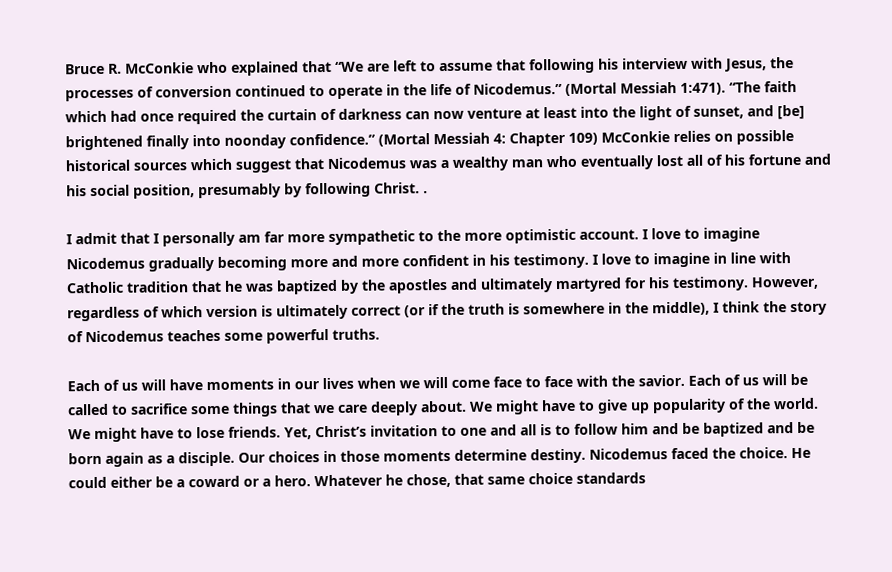Bruce R. McConkie who explained that “We are left to assume that following his interview with Jesus, the processes of conversion continued to operate in the life of Nicodemus.” (Mortal Messiah 1:471). “The faith which had once required the curtain of darkness can now venture at least into the light of sunset, and [be] brightened finally into noonday confidence.” (Mortal Messiah 4: Chapter 109) McConkie relies on possible historical sources which suggest that Nicodemus was a wealthy man who eventually lost all of his fortune and his social position, presumably by following Christ. .

I admit that I personally am far more sympathetic to the more optimistic account. I love to imagine Nicodemus gradually becoming more and more confident in his testimony. I love to imagine in line with Catholic tradition that he was baptized by the apostles and ultimately martyred for his testimony. However, regardless of which version is ultimately correct (or if the truth is somewhere in the middle), I think the story of Nicodemus teaches some powerful truths.

Each of us will have moments in our lives when we will come face to face with the savior. Each of us will be called to sacrifice some things that we care deeply about. We might have to give up popularity of the world. We might have to lose friends. Yet, Christ’s invitation to one and all is to follow him and be baptized and be born again as a disciple. Our choices in those moments determine destiny. Nicodemus faced the choice. He could either be a coward or a hero. Whatever he chose, that same choice standards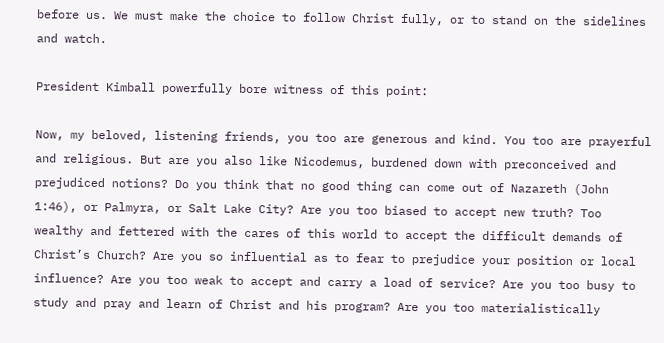before us. We must make the choice to follow Christ fully, or to stand on the sidelines and watch.

President Kimball powerfully bore witness of this point:

Now, my beloved, listening friends, you too are generous and kind. You too are prayerful and religious. But are you also like Nicodemus, burdened down with preconceived and prejudiced notions? Do you think that no good thing can come out of Nazareth (John 1:46), or Palmyra, or Salt Lake City? Are you too biased to accept new truth? Too wealthy and fettered with the cares of this world to accept the difficult demands of Christ’s Church? Are you so influential as to fear to prejudice your position or local influence? Are you too weak to accept and carry a load of service? Are you too busy to study and pray and learn of Christ and his program? Are you too materialistically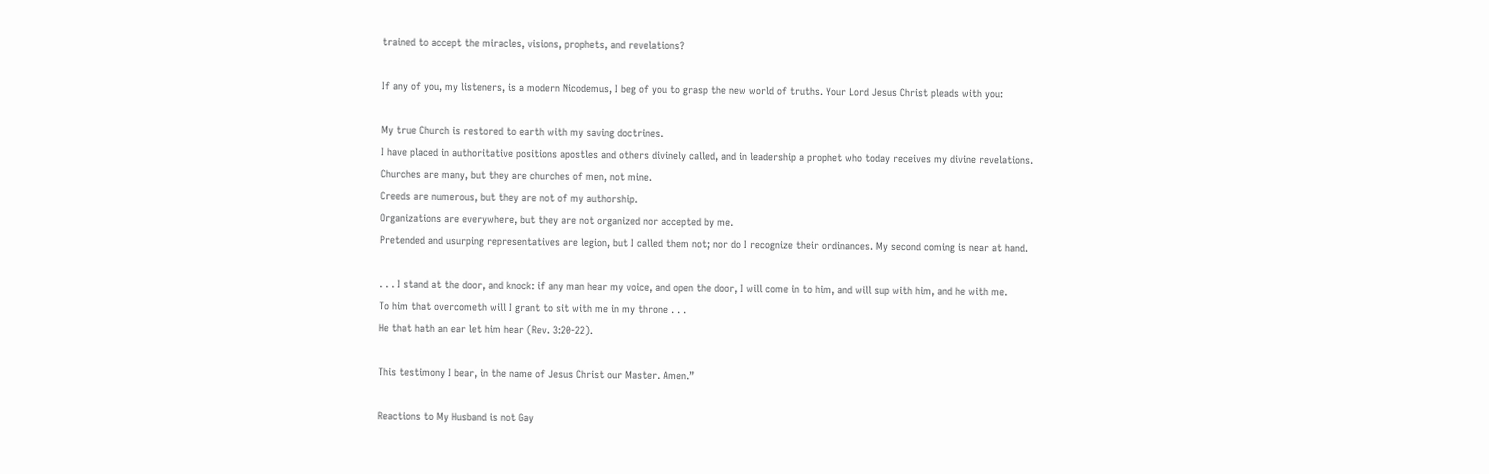trained to accept the miracles, visions, prophets, and revelations?

If any of you, my listeners, is a modern Nicodemus, I beg of you to grasp the new world of truths. Your Lord Jesus Christ pleads with you:

My true Church is restored to earth with my saving doctrines.
I have placed in authoritative positions apostles and others divinely called, and in leadership a prophet who today receives my divine revelations.
Churches are many, but they are churches of men, not mine.
Creeds are numerous, but they are not of my authorship.
Organizations are everywhere, but they are not organized nor accepted by me.
Pretended and usurping representatives are legion, but I called them not; nor do I recognize their ordinances. My second coming is near at hand.

. . . I stand at the door, and knock: if any man hear my voice, and open the door, I will come in to him, and will sup with him, and he with me.
To him that overcometh will I grant to sit with me in my throne . . .
He that hath an ear let him hear (Rev. 3:20-22).

This testimony I bear, in the name of Jesus Christ our Master. Amen.”

Reactions to My Husband is not Gay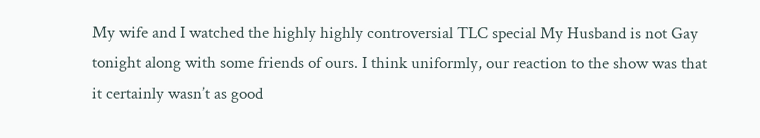My wife and I watched the highly highly controversial TLC special My Husband is not Gay tonight along with some friends of ours. I think uniformly, our reaction to the show was that it certainly wasn’t as good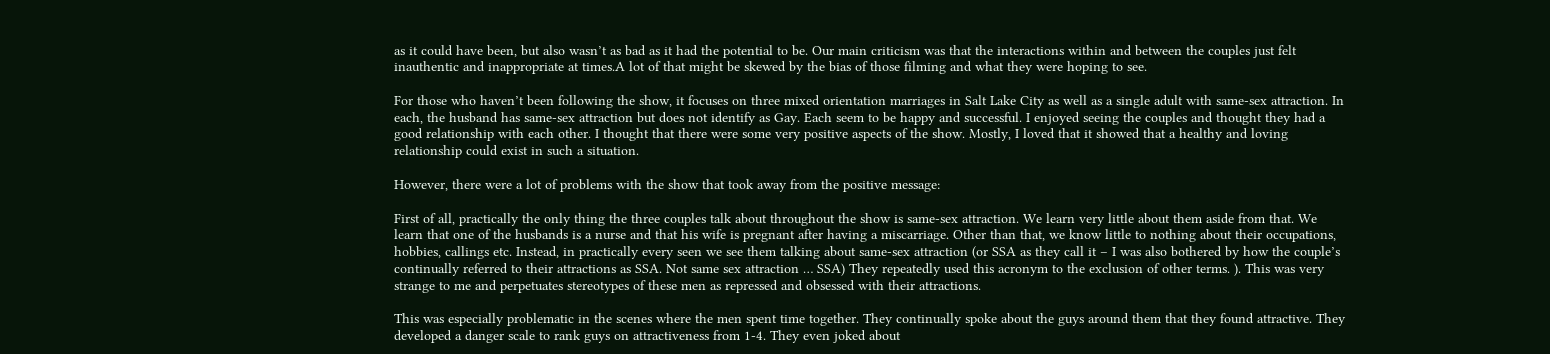as it could have been, but also wasn’t as bad as it had the potential to be. Our main criticism was that the interactions within and between the couples just felt inauthentic and inappropriate at times.A lot of that might be skewed by the bias of those filming and what they were hoping to see.

For those who haven’t been following the show, it focuses on three mixed orientation marriages in Salt Lake City as well as a single adult with same-sex attraction. In each, the husband has same-sex attraction but does not identify as Gay. Each seem to be happy and successful. I enjoyed seeing the couples and thought they had a good relationship with each other. I thought that there were some very positive aspects of the show. Mostly, I loved that it showed that a healthy and loving relationship could exist in such a situation.

However, there were a lot of problems with the show that took away from the positive message:

First of all, practically the only thing the three couples talk about throughout the show is same-sex attraction. We learn very little about them aside from that. We learn that one of the husbands is a nurse and that his wife is pregnant after having a miscarriage. Other than that, we know little to nothing about their occupations, hobbies, callings etc. Instead, in practically every seen we see them talking about same-sex attraction (or SSA as they call it – I was also bothered by how the couple’s continually referred to their attractions as SSA. Not same sex attraction … SSA) They repeatedly used this acronym to the exclusion of other terms. ). This was very strange to me and perpetuates stereotypes of these men as repressed and obsessed with their attractions.

This was especially problematic in the scenes where the men spent time together. They continually spoke about the guys around them that they found attractive. They developed a danger scale to rank guys on attractiveness from 1-4. They even joked about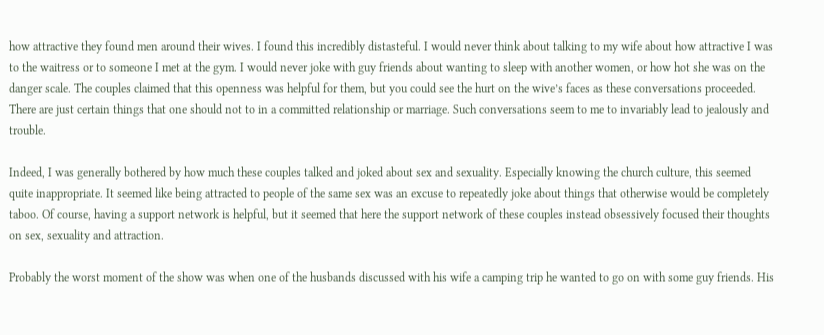how attractive they found men around their wives. I found this incredibly distasteful. I would never think about talking to my wife about how attractive I was to the waitress or to someone I met at the gym. I would never joke with guy friends about wanting to sleep with another women, or how hot she was on the danger scale. The couples claimed that this openness was helpful for them, but you could see the hurt on the wive’s faces as these conversations proceeded. There are just certain things that one should not to in a committed relationship or marriage. Such conversations seem to me to invariably lead to jealously and trouble.

Indeed, I was generally bothered by how much these couples talked and joked about sex and sexuality. Especially knowing the church culture, this seemed quite inappropriate. It seemed like being attracted to people of the same sex was an excuse to repeatedly joke about things that otherwise would be completely taboo. Of course, having a support network is helpful, but it seemed that here the support network of these couples instead obsessively focused their thoughts on sex, sexuality and attraction.

Probably the worst moment of the show was when one of the husbands discussed with his wife a camping trip he wanted to go on with some guy friends. His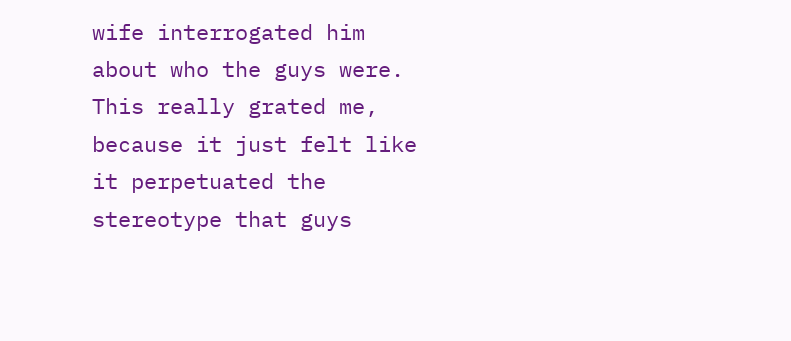wife interrogated him about who the guys were. This really grated me, because it just felt like it perpetuated the stereotype that guys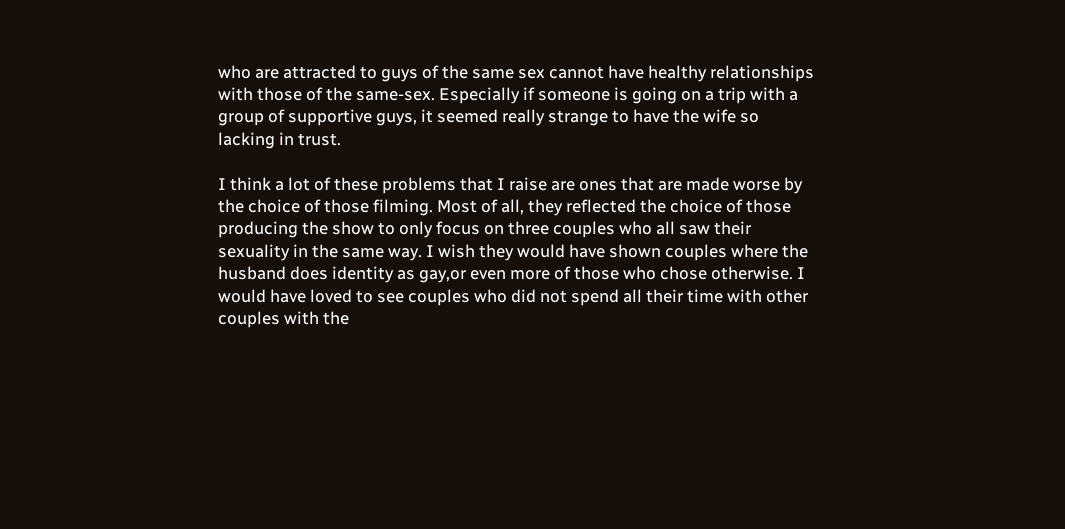who are attracted to guys of the same sex cannot have healthy relationships with those of the same-sex. Especially if someone is going on a trip with a group of supportive guys, it seemed really strange to have the wife so lacking in trust.

I think a lot of these problems that I raise are ones that are made worse by the choice of those filming. Most of all, they reflected the choice of those producing the show to only focus on three couples who all saw their sexuality in the same way. I wish they would have shown couples where the husband does identity as gay,or even more of those who chose otherwise. I would have loved to see couples who did not spend all their time with other couples with the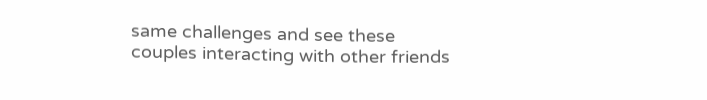same challenges and see these couples interacting with other friends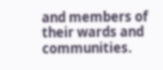and members of their wards and communities.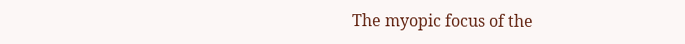The myopic focus of the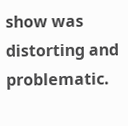show was distorting and problematic.